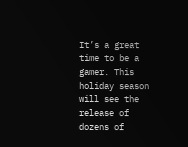It’s a great time to be a gamer. This holiday season will see the release of dozens of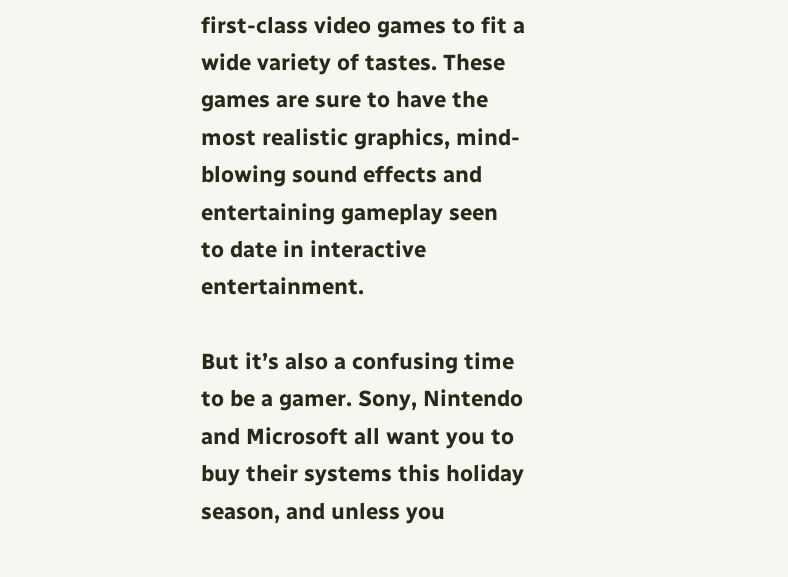first-class video games to fit a wide variety of tastes. These games are sure to have the most realistic graphics, mind-blowing sound effects and entertaining gameplay seen to date in interactive entertainment.

But it’s also a confusing time to be a gamer. Sony, Nintendo and Microsoft all want you to buy their systems this holiday season, and unless you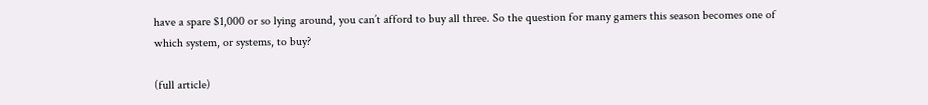have a spare $1,000 or so lying around, you can’t afford to buy all three. So the question for many gamers this season becomes one of which system, or systems, to buy?

(full article)